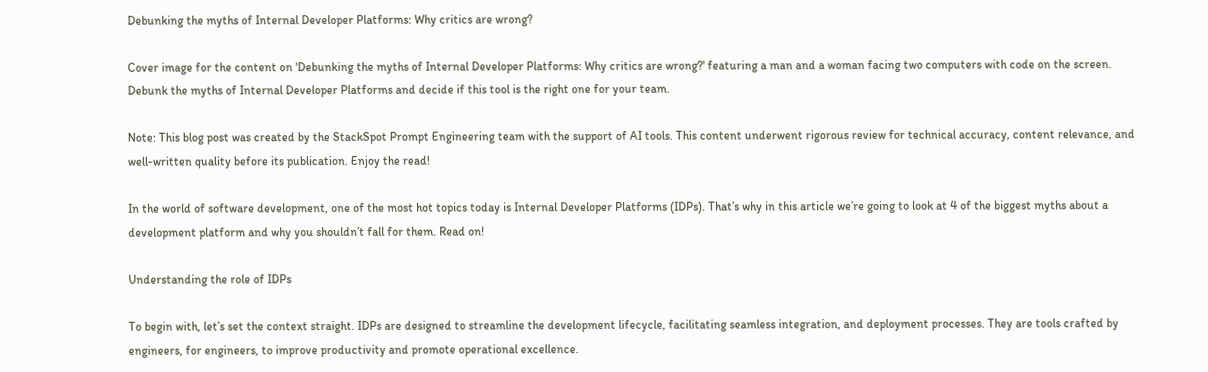Debunking the myths of Internal Developer Platforms: Why critics are wrong?

Cover image for the content on 'Debunking the myths of Internal Developer Platforms: Why critics are wrong?' featuring a man and a woman facing two computers with code on the screen.
Debunk the myths of Internal Developer Platforms and decide if this tool is the right one for your team.

Note: This blog post was created by the StackSpot Prompt Engineering team with the support of AI tools. This content underwent rigorous review for technical accuracy, content relevance, and well-written quality before its publication. Enjoy the read!

In the world of software development, one of the most hot topics today is Internal Developer Platforms (IDPs). That’s why in this article we’re going to look at 4 of the biggest myths about a development platform and why you shouldn’t fall for them. Read on!

Understanding the role of IDPs

To begin with, let’s set the context straight. IDPs are designed to streamline the development lifecycle, facilitating seamless integration, and deployment processes. They are tools crafted by engineers, for engineers, to improve productivity and promote operational excellence.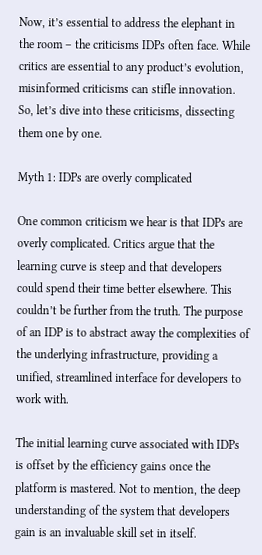Now, it’s essential to address the elephant in the room – the criticisms IDPs often face. While critics are essential to any product’s evolution, misinformed criticisms can stifle innovation. So, let’s dive into these criticisms, dissecting them one by one.

Myth 1: IDPs are overly complicated

One common criticism we hear is that IDPs are overly complicated. Critics argue that the learning curve is steep and that developers could spend their time better elsewhere. This couldn’t be further from the truth. The purpose of an IDP is to abstract away the complexities of the underlying infrastructure, providing a unified, streamlined interface for developers to work with.

The initial learning curve associated with IDPs is offset by the efficiency gains once the platform is mastered. Not to mention, the deep understanding of the system that developers gain is an invaluable skill set in itself.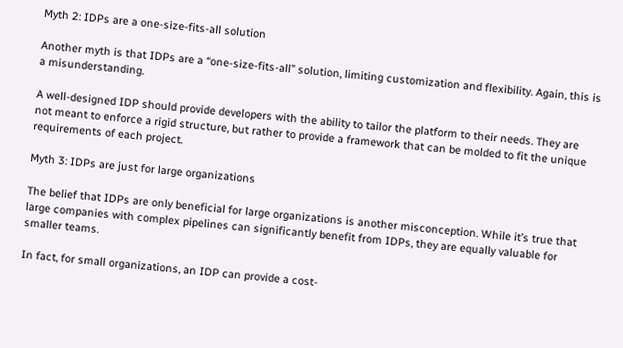Myth 2: IDPs are a one-size-fits-all solution

Another myth is that IDPs are a “one-size-fits-all” solution, limiting customization and flexibility. Again, this is a misunderstanding.

A well-designed IDP should provide developers with the ability to tailor the platform to their needs. They are not meant to enforce a rigid structure, but rather to provide a framework that can be molded to fit the unique requirements of each project.

Myth 3: IDPs are just for large organizations

The belief that IDPs are only beneficial for large organizations is another misconception. While it’s true that large companies with complex pipelines can significantly benefit from IDPs, they are equally valuable for smaller teams.

In fact, for small organizations, an IDP can provide a cost-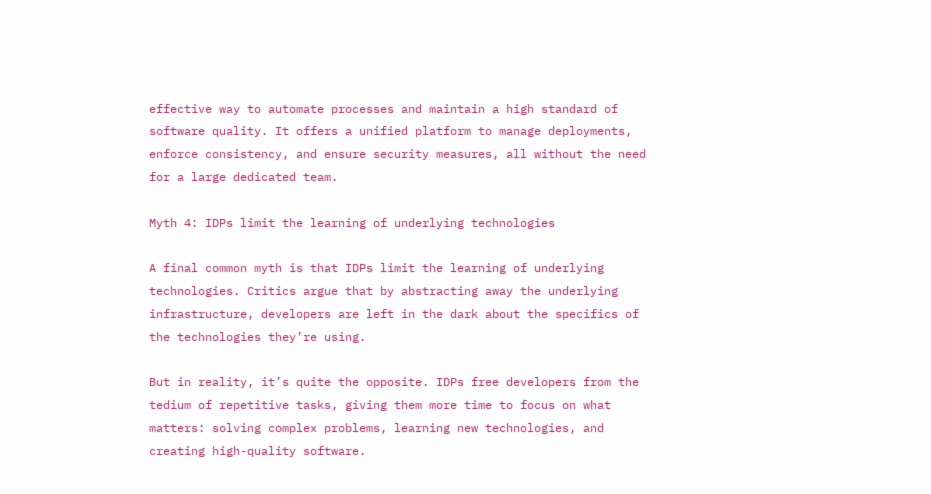effective way to automate processes and maintain a high standard of software quality. It offers a unified platform to manage deployments, enforce consistency, and ensure security measures, all without the need for a large dedicated team.

Myth 4: IDPs limit the learning of underlying technologies

A final common myth is that IDPs limit the learning of underlying technologies. Critics argue that by abstracting away the underlying infrastructure, developers are left in the dark about the specifics of the technologies they’re using.

But in reality, it’s quite the opposite. IDPs free developers from the tedium of repetitive tasks, giving them more time to focus on what matters: solving complex problems, learning new technologies, and creating high-quality software.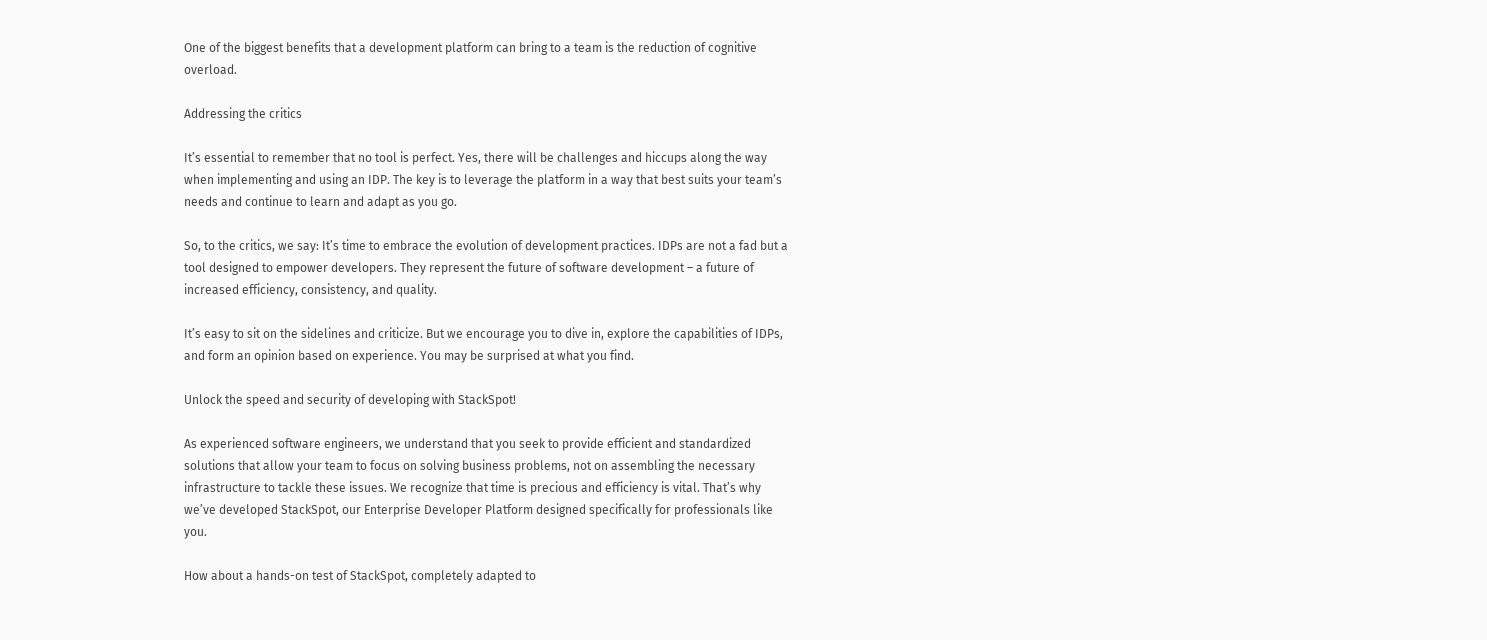One of the biggest benefits that a development platform can bring to a team is the reduction of cognitive overload.

Addressing the critics

It’s essential to remember that no tool is perfect. Yes, there will be challenges and hiccups along the way when implementing and using an IDP. The key is to leverage the platform in a way that best suits your team’s needs and continue to learn and adapt as you go.

So, to the critics, we say: It’s time to embrace the evolution of development practices. IDPs are not a fad but a tool designed to empower developers. They represent the future of software development – a future of increased efficiency, consistency, and quality.

It’s easy to sit on the sidelines and criticize. But we encourage you to dive in, explore the capabilities of IDPs, and form an opinion based on experience. You may be surprised at what you find.

Unlock the speed and security of developing with StackSpot!

As experienced software engineers, we understand that you seek to provide efficient and standardized solutions that allow your team to focus on solving business problems, not on assembling the necessary infrastructure to tackle these issues. We recognize that time is precious and efficiency is vital. That’s why we’ve developed StackSpot, our Enterprise Developer Platform designed specifically for professionals like you.

How about a hands-on test of StackSpot, completely adapted to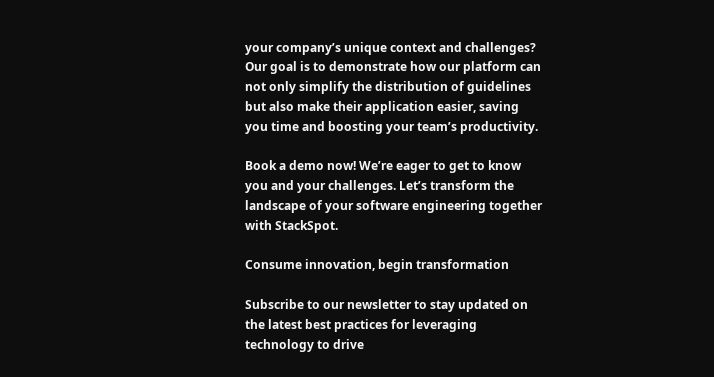your company’s unique context and challenges? Our goal is to demonstrate how our platform can not only simplify the distribution of guidelines but also make their application easier, saving you time and boosting your team’s productivity.

Book a demo now! We’re eager to get to know you and your challenges. Let’s transform the landscape of your software engineering together with StackSpot.

Consume innovation, begin transformation

Subscribe to our newsletter to stay updated on the latest best practices for leveraging technology to drive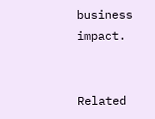business impact.


Related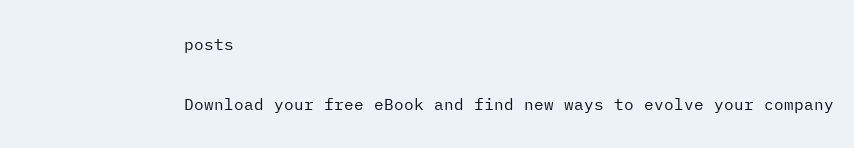posts

Download your free eBook and find new ways to evolve your company